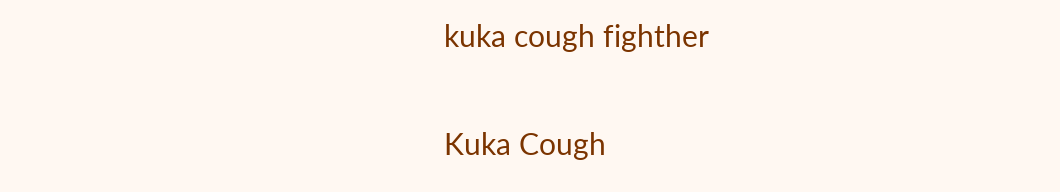kuka cough fighther

Kuka Cough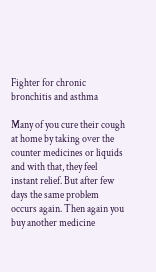Fighter for chronic bronchitis and asthma

Many of you cure their cough at home by taking over the counter medicines or liquids and with that, they feel instant relief. But after few days the same problem occurs again. Then again you buy another medicine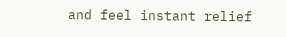and feel instant relief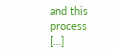and this process […]